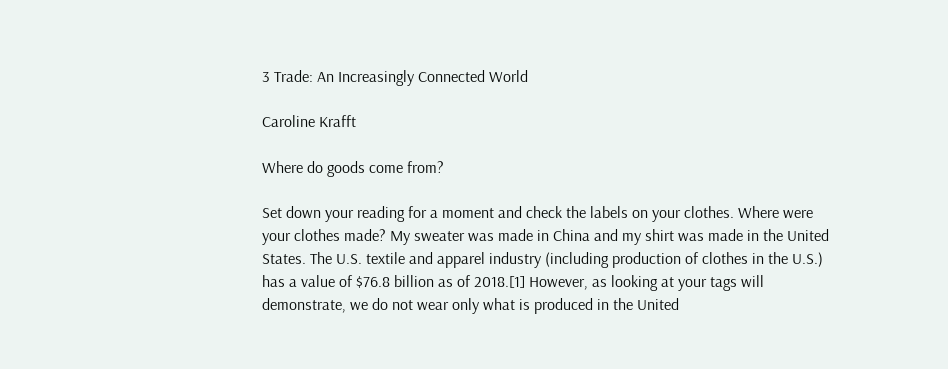3 Trade: An Increasingly Connected World

Caroline Krafft

Where do goods come from?

Set down your reading for a moment and check the labels on your clothes. Where were your clothes made? My sweater was made in China and my shirt was made in the United States. The U.S. textile and apparel industry (including production of clothes in the U.S.) has a value of $76.8 billion as of 2018.[1] However, as looking at your tags will demonstrate, we do not wear only what is produced in the United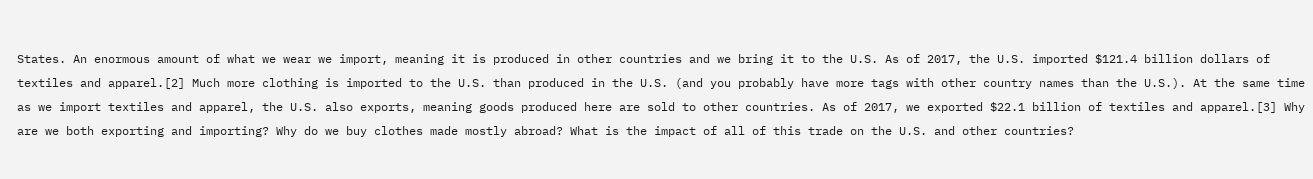States. An enormous amount of what we wear we import, meaning it is produced in other countries and we bring it to the U.S. As of 2017, the U.S. imported $121.4 billion dollars of textiles and apparel.[2] Much more clothing is imported to the U.S. than produced in the U.S. (and you probably have more tags with other country names than the U.S.). At the same time as we import textiles and apparel, the U.S. also exports, meaning goods produced here are sold to other countries. As of 2017, we exported $22.1 billion of textiles and apparel.[3] Why are we both exporting and importing? Why do we buy clothes made mostly abroad? What is the impact of all of this trade on the U.S. and other countries?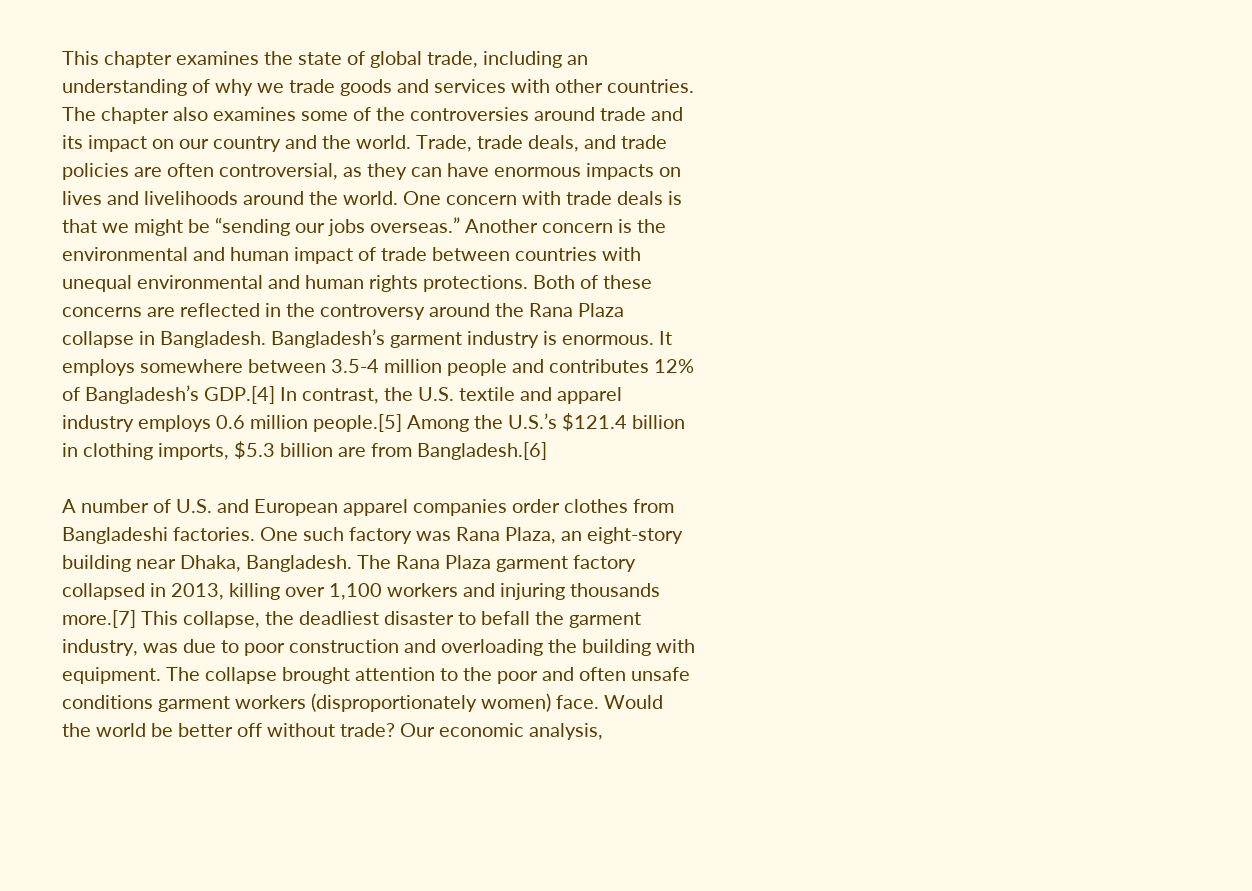This chapter examines the state of global trade, including an understanding of why we trade goods and services with other countries. The chapter also examines some of the controversies around trade and its impact on our country and the world. Trade, trade deals, and trade policies are often controversial, as they can have enormous impacts on lives and livelihoods around the world. One concern with trade deals is that we might be “sending our jobs overseas.” Another concern is the environmental and human impact of trade between countries with unequal environmental and human rights protections. Both of these concerns are reflected in the controversy around the Rana Plaza collapse in Bangladesh. Bangladesh’s garment industry is enormous. It employs somewhere between 3.5-4 million people and contributes 12% of Bangladesh’s GDP.[4] In contrast, the U.S. textile and apparel industry employs 0.6 million people.[5] Among the U.S.’s $121.4 billion in clothing imports, $5.3 billion are from Bangladesh.[6]

A number of U.S. and European apparel companies order clothes from Bangladeshi factories. One such factory was Rana Plaza, an eight-story building near Dhaka, Bangladesh. The Rana Plaza garment factory collapsed in 2013, killing over 1,100 workers and injuring thousands more.[7] This collapse, the deadliest disaster to befall the garment industry, was due to poor construction and overloading the building with equipment. The collapse brought attention to the poor and often unsafe conditions garment workers (disproportionately women) face. Would the world be better off without trade? Our economic analysis,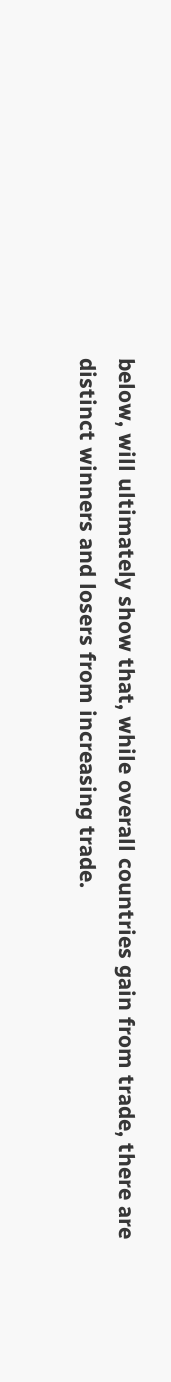below, will ultimately show that, while overall countries gain from trade, there are distinct winners and losers from increasing trade.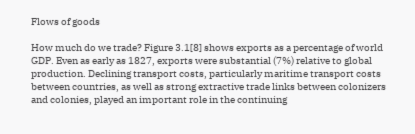Flows of goods

How much do we trade? Figure 3.1[8] shows exports as a percentage of world GDP. Even as early as 1827, exports were substantial (7%) relative to global production. Declining transport costs, particularly maritime transport costs between countries, as well as strong extractive trade links between colonizers and colonies, played an important role in the continuing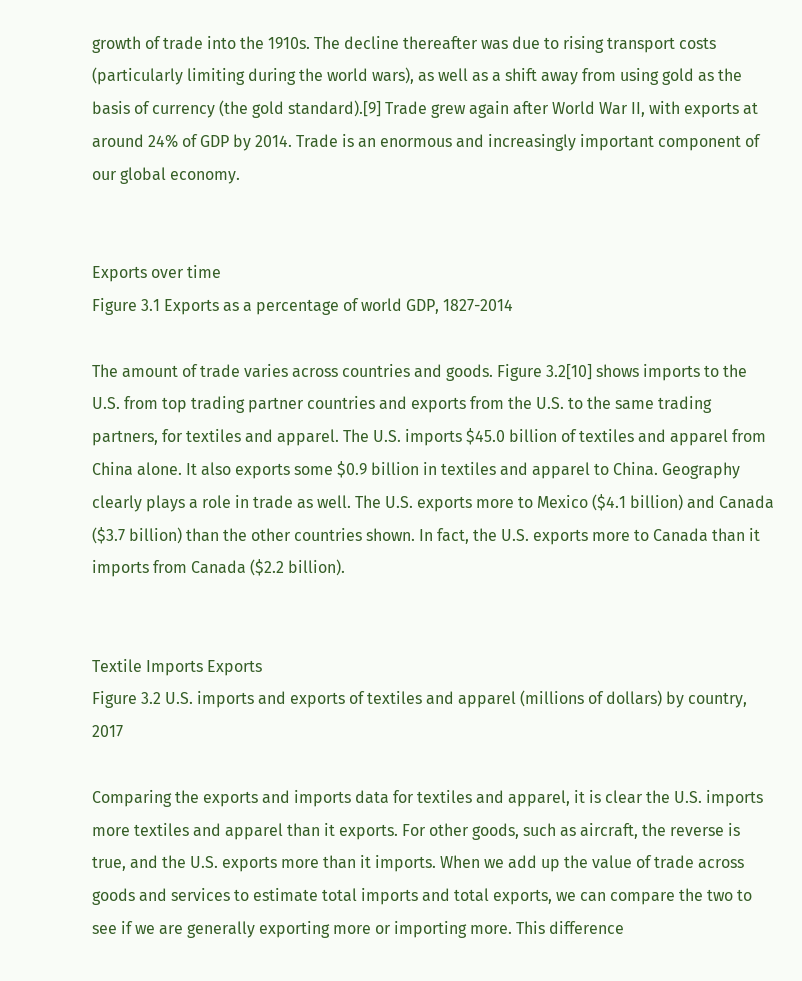growth of trade into the 1910s. The decline thereafter was due to rising transport costs (particularly limiting during the world wars), as well as a shift away from using gold as the basis of currency (the gold standard).[9] Trade grew again after World War II, with exports at around 24% of GDP by 2014. Trade is an enormous and increasingly important component of our global economy.


Exports over time
Figure 3.1 Exports as a percentage of world GDP, 1827-2014

The amount of trade varies across countries and goods. Figure 3.2[10] shows imports to the U.S. from top trading partner countries and exports from the U.S. to the same trading partners, for textiles and apparel. The U.S. imports $45.0 billion of textiles and apparel from China alone. It also exports some $0.9 billion in textiles and apparel to China. Geography clearly plays a role in trade as well. The U.S. exports more to Mexico ($4.1 billion) and Canada ($3.7 billion) than the other countries shown. In fact, the U.S. exports more to Canada than it imports from Canada ($2.2 billion).


Textile Imports Exports
Figure 3.2 U.S. imports and exports of textiles and apparel (millions of dollars) by country, 2017

Comparing the exports and imports data for textiles and apparel, it is clear the U.S. imports more textiles and apparel than it exports. For other goods, such as aircraft, the reverse is true, and the U.S. exports more than it imports. When we add up the value of trade across goods and services to estimate total imports and total exports, we can compare the two to see if we are generally exporting more or importing more. This difference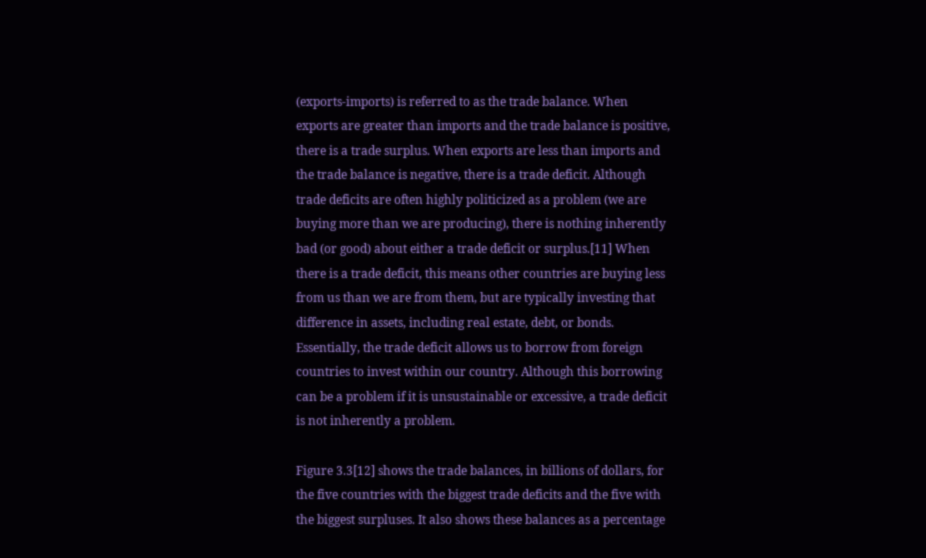(exports-imports) is referred to as the trade balance. When exports are greater than imports and the trade balance is positive, there is a trade surplus. When exports are less than imports and the trade balance is negative, there is a trade deficit. Although trade deficits are often highly politicized as a problem (we are buying more than we are producing), there is nothing inherently bad (or good) about either a trade deficit or surplus.[11] When there is a trade deficit, this means other countries are buying less from us than we are from them, but are typically investing that difference in assets, including real estate, debt, or bonds. Essentially, the trade deficit allows us to borrow from foreign countries to invest within our country. Although this borrowing can be a problem if it is unsustainable or excessive, a trade deficit is not inherently a problem.

Figure 3.3[12] shows the trade balances, in billions of dollars, for the five countries with the biggest trade deficits and the five with the biggest surpluses. It also shows these balances as a percentage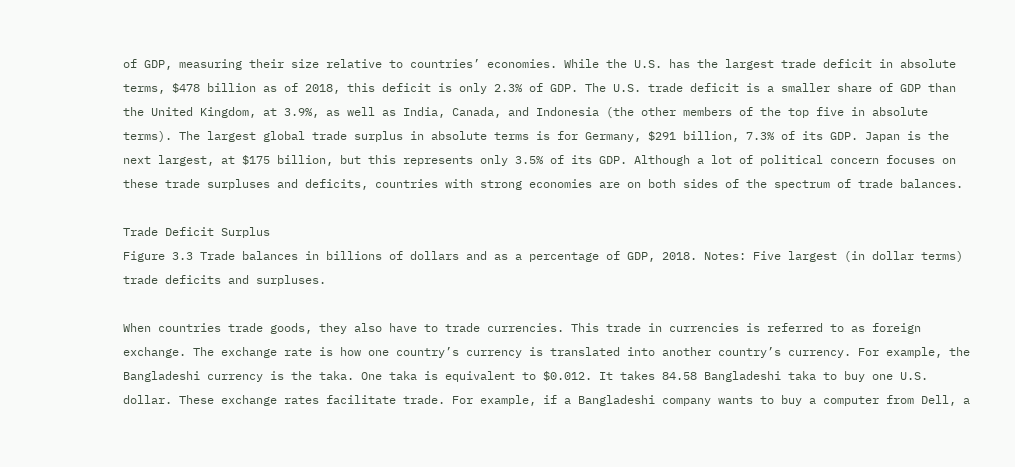of GDP, measuring their size relative to countries’ economies. While the U.S. has the largest trade deficit in absolute terms, $478 billion as of 2018, this deficit is only 2.3% of GDP. The U.S. trade deficit is a smaller share of GDP than the United Kingdom, at 3.9%, as well as India, Canada, and Indonesia (the other members of the top five in absolute terms). The largest global trade surplus in absolute terms is for Germany, $291 billion, 7.3% of its GDP. Japan is the next largest, at $175 billion, but this represents only 3.5% of its GDP. Although a lot of political concern focuses on these trade surpluses and deficits, countries with strong economies are on both sides of the spectrum of trade balances.

Trade Deficit Surplus
Figure 3.3 Trade balances in billions of dollars and as a percentage of GDP, 2018. Notes: Five largest (in dollar terms) trade deficits and surpluses.

When countries trade goods, they also have to trade currencies. This trade in currencies is referred to as foreign exchange. The exchange rate is how one country’s currency is translated into another country’s currency. For example, the Bangladeshi currency is the taka. One taka is equivalent to $0.012. It takes 84.58 Bangladeshi taka to buy one U.S. dollar. These exchange rates facilitate trade. For example, if a Bangladeshi company wants to buy a computer from Dell, a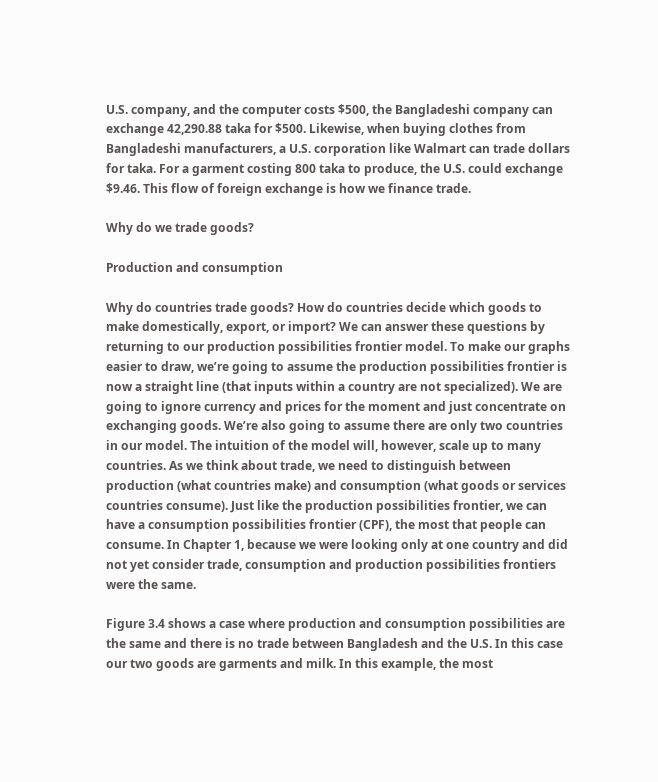U.S. company, and the computer costs $500, the Bangladeshi company can exchange 42,290.88 taka for $500. Likewise, when buying clothes from Bangladeshi manufacturers, a U.S. corporation like Walmart can trade dollars for taka. For a garment costing 800 taka to produce, the U.S. could exchange $9.46. This flow of foreign exchange is how we finance trade.

Why do we trade goods?

Production and consumption

Why do countries trade goods? How do countries decide which goods to make domestically, export, or import? We can answer these questions by returning to our production possibilities frontier model. To make our graphs easier to draw, we’re going to assume the production possibilities frontier is now a straight line (that inputs within a country are not specialized). We are going to ignore currency and prices for the moment and just concentrate on exchanging goods. We’re also going to assume there are only two countries in our model. The intuition of the model will, however, scale up to many countries. As we think about trade, we need to distinguish between production (what countries make) and consumption (what goods or services countries consume). Just like the production possibilities frontier, we can have a consumption possibilities frontier (CPF), the most that people can consume. In Chapter 1, because we were looking only at one country and did not yet consider trade, consumption and production possibilities frontiers were the same.

Figure 3.4 shows a case where production and consumption possibilities are the same and there is no trade between Bangladesh and the U.S. In this case our two goods are garments and milk. In this example, the most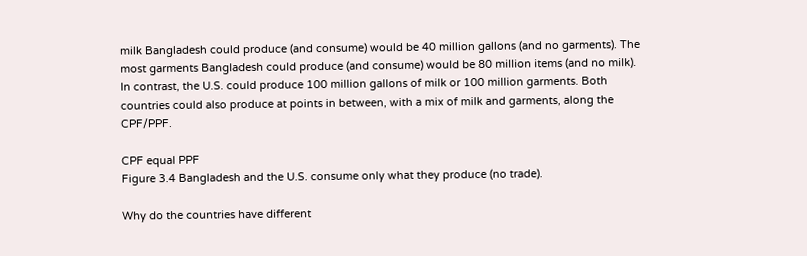milk Bangladesh could produce (and consume) would be 40 million gallons (and no garments). The most garments Bangladesh could produce (and consume) would be 80 million items (and no milk). In contrast, the U.S. could produce 100 million gallons of milk or 100 million garments. Both countries could also produce at points in between, with a mix of milk and garments, along the CPF/PPF.

CPF equal PPF
Figure 3.4 Bangladesh and the U.S. consume only what they produce (no trade).

Why do the countries have different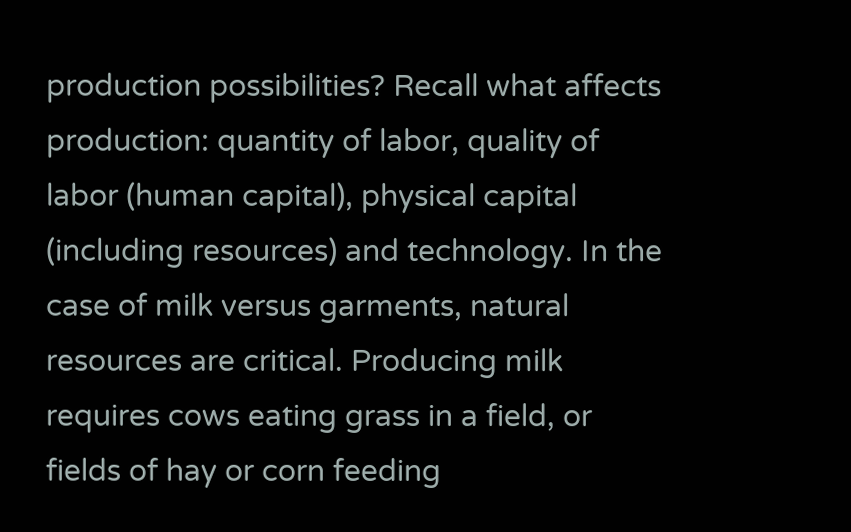production possibilities? Recall what affects production: quantity of labor, quality of labor (human capital), physical capital (including resources) and technology. In the case of milk versus garments, natural resources are critical. Producing milk requires cows eating grass in a field, or fields of hay or corn feeding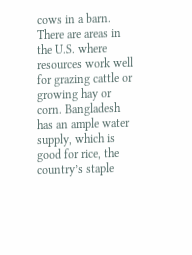cows in a barn. There are areas in the U.S. where resources work well for grazing cattle or growing hay or corn. Bangladesh has an ample water supply, which is good for rice, the country’s staple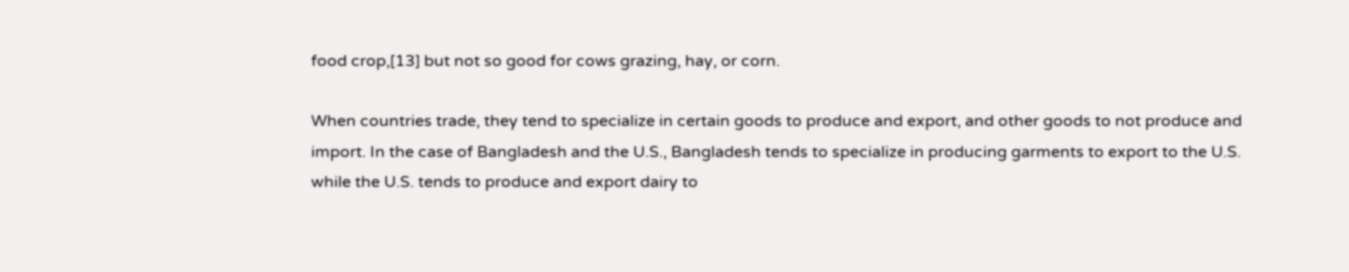food crop,[13] but not so good for cows grazing, hay, or corn.

When countries trade, they tend to specialize in certain goods to produce and export, and other goods to not produce and import. In the case of Bangladesh and the U.S., Bangladesh tends to specialize in producing garments to export to the U.S. while the U.S. tends to produce and export dairy to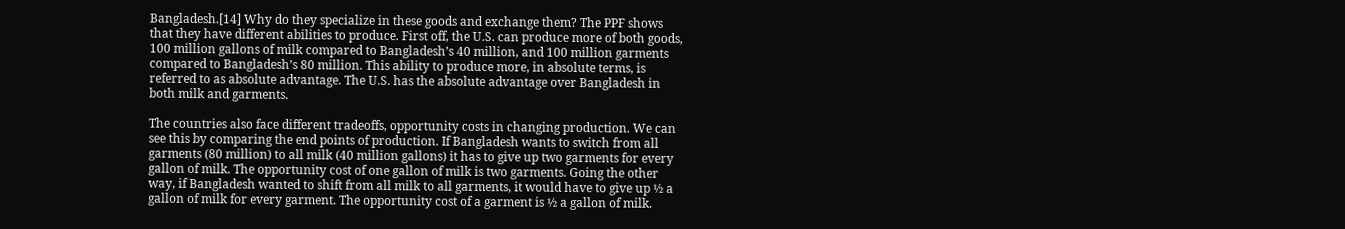Bangladesh.[14] Why do they specialize in these goods and exchange them? The PPF shows that they have different abilities to produce. First off, the U.S. can produce more of both goods, 100 million gallons of milk compared to Bangladesh’s 40 million, and 100 million garments compared to Bangladesh’s 80 million. This ability to produce more, in absolute terms, is referred to as absolute advantage. The U.S. has the absolute advantage over Bangladesh in both milk and garments.

The countries also face different tradeoffs, opportunity costs in changing production. We can see this by comparing the end points of production. If Bangladesh wants to switch from all garments (80 million) to all milk (40 million gallons) it has to give up two garments for every gallon of milk. The opportunity cost of one gallon of milk is two garments. Going the other way, if Bangladesh wanted to shift from all milk to all garments, it would have to give up ½ a gallon of milk for every garment. The opportunity cost of a garment is ½ a gallon of milk.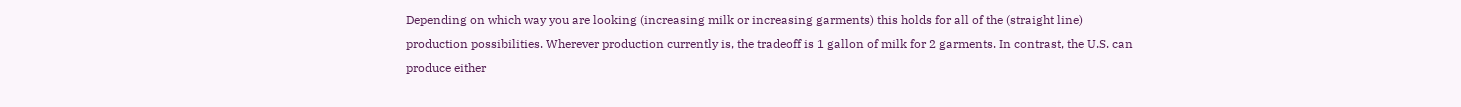Depending on which way you are looking (increasing milk or increasing garments) this holds for all of the (straight line) production possibilities. Wherever production currently is, the tradeoff is 1 gallon of milk for 2 garments. In contrast, the U.S. can produce either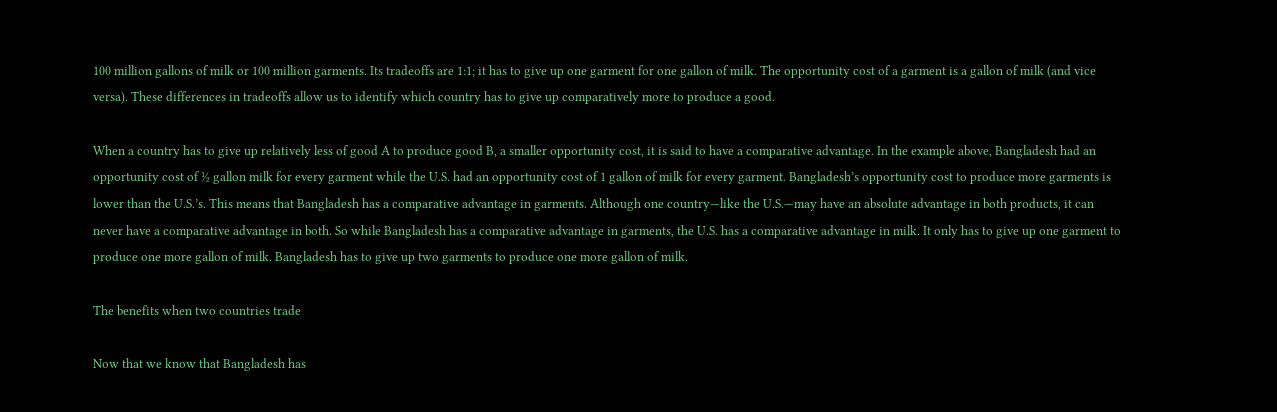100 million gallons of milk or 100 million garments. Its tradeoffs are 1:1; it has to give up one garment for one gallon of milk. The opportunity cost of a garment is a gallon of milk (and vice versa). These differences in tradeoffs allow us to identify which country has to give up comparatively more to produce a good.

When a country has to give up relatively less of good A to produce good B, a smaller opportunity cost, it is said to have a comparative advantage. In the example above, Bangladesh had an opportunity cost of ½ gallon milk for every garment while the U.S. had an opportunity cost of 1 gallon of milk for every garment. Bangladesh’s opportunity cost to produce more garments is lower than the U.S.’s. This means that Bangladesh has a comparative advantage in garments. Although one country—like the U.S.—may have an absolute advantage in both products, it can never have a comparative advantage in both. So while Bangladesh has a comparative advantage in garments, the U.S. has a comparative advantage in milk. It only has to give up one garment to produce one more gallon of milk. Bangladesh has to give up two garments to produce one more gallon of milk.

The benefits when two countries trade

Now that we know that Bangladesh has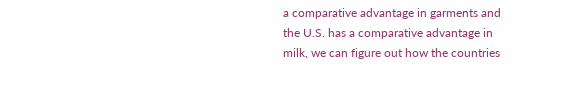a comparative advantage in garments and the U.S. has a comparative advantage in milk, we can figure out how the countries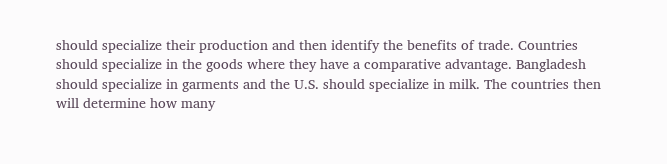should specialize their production and then identify the benefits of trade. Countries should specialize in the goods where they have a comparative advantage. Bangladesh should specialize in garments and the U.S. should specialize in milk. The countries then will determine how many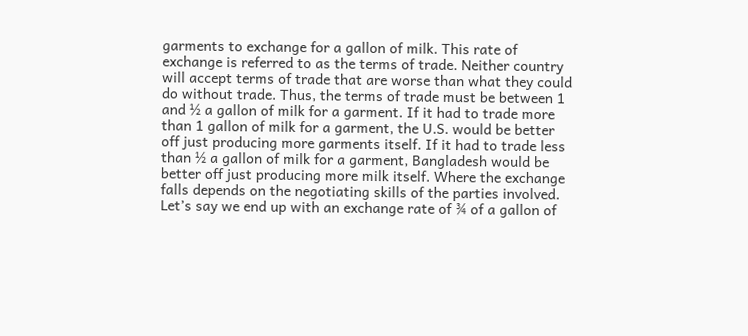garments to exchange for a gallon of milk. This rate of exchange is referred to as the terms of trade. Neither country will accept terms of trade that are worse than what they could do without trade. Thus, the terms of trade must be between 1 and ½ a gallon of milk for a garment. If it had to trade more than 1 gallon of milk for a garment, the U.S. would be better off just producing more garments itself. If it had to trade less than ½ a gallon of milk for a garment, Bangladesh would be better off just producing more milk itself. Where the exchange falls depends on the negotiating skills of the parties involved. Let’s say we end up with an exchange rate of ¾ of a gallon of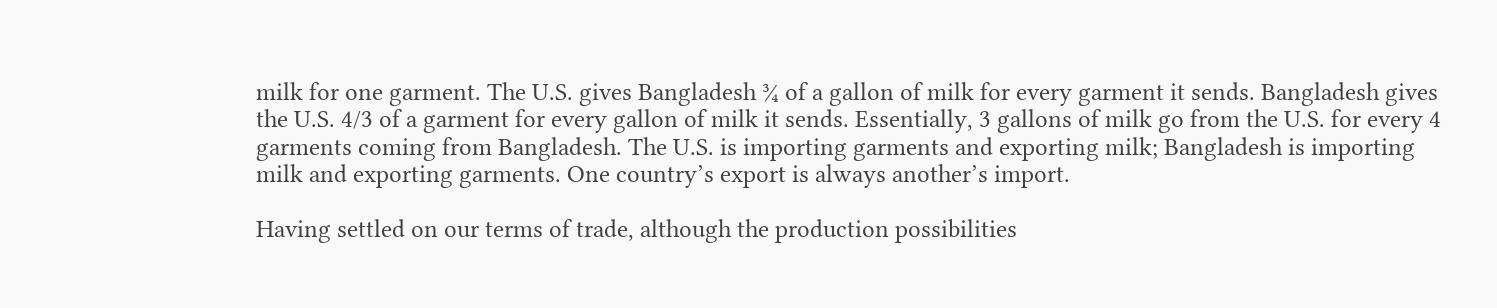milk for one garment. The U.S. gives Bangladesh ¾ of a gallon of milk for every garment it sends. Bangladesh gives the U.S. 4/3 of a garment for every gallon of milk it sends. Essentially, 3 gallons of milk go from the U.S. for every 4 garments coming from Bangladesh. The U.S. is importing garments and exporting milk; Bangladesh is importing milk and exporting garments. One country’s export is always another’s import.

Having settled on our terms of trade, although the production possibilities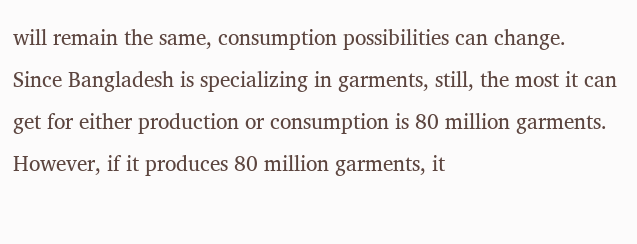will remain the same, consumption possibilities can change. Since Bangladesh is specializing in garments, still, the most it can get for either production or consumption is 80 million garments. However, if it produces 80 million garments, it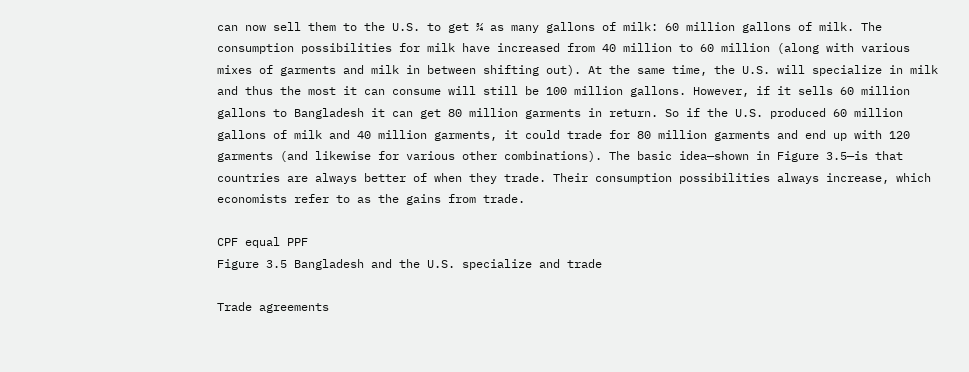can now sell them to the U.S. to get ¾ as many gallons of milk: 60 million gallons of milk. The consumption possibilities for milk have increased from 40 million to 60 million (along with various mixes of garments and milk in between shifting out). At the same time, the U.S. will specialize in milk and thus the most it can consume will still be 100 million gallons. However, if it sells 60 million gallons to Bangladesh it can get 80 million garments in return. So if the U.S. produced 60 million gallons of milk and 40 million garments, it could trade for 80 million garments and end up with 120 garments (and likewise for various other combinations). The basic idea—shown in Figure 3.5—is that countries are always better of when they trade. Their consumption possibilities always increase, which economists refer to as the gains from trade.

CPF equal PPF
Figure 3.5 Bangladesh and the U.S. specialize and trade

Trade agreements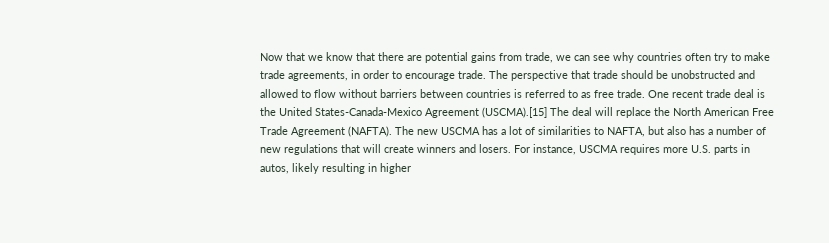Now that we know that there are potential gains from trade, we can see why countries often try to make trade agreements, in order to encourage trade. The perspective that trade should be unobstructed and allowed to flow without barriers between countries is referred to as free trade. One recent trade deal is the United States-Canada-Mexico Agreement (USCMA).[15] The deal will replace the North American Free Trade Agreement (NAFTA). The new USCMA has a lot of similarities to NAFTA, but also has a number of new regulations that will create winners and losers. For instance, USCMA requires more U.S. parts in autos, likely resulting in higher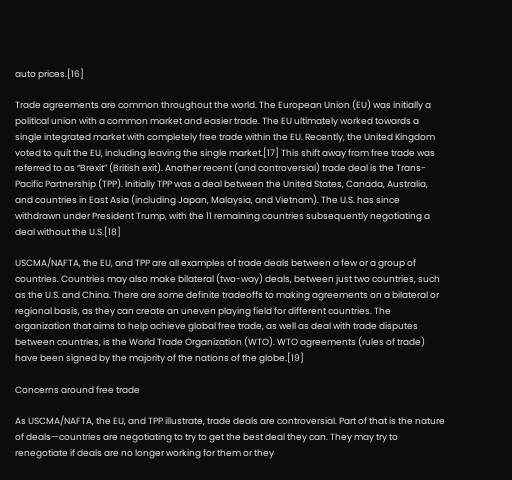auto prices.[16]

Trade agreements are common throughout the world. The European Union (EU) was initially a political union with a common market and easier trade. The EU ultimately worked towards a single integrated market with completely free trade within the EU. Recently, the United Kingdom voted to quit the EU, including leaving the single market.[17] This shift away from free trade was referred to as “Brexit” (British exit). Another recent (and controversial) trade deal is the Trans-Pacific Partnership (TPP). Initially TPP was a deal between the United States, Canada, Australia, and countries in East Asia (including Japan, Malaysia, and Vietnam). The U.S. has since withdrawn under President Trump, with the 11 remaining countries subsequently negotiating a deal without the U.S.[18]

USCMA/NAFTA, the EU, and TPP are all examples of trade deals between a few or a group of countries. Countries may also make bilateral (two-way) deals, between just two countries, such as the U.S. and China. There are some definite tradeoffs to making agreements on a bilateral or regional basis, as they can create an uneven playing field for different countries. The organization that aims to help achieve global free trade, as well as deal with trade disputes between countries, is the World Trade Organization (WTO). WTO agreements (rules of trade) have been signed by the majority of the nations of the globe.[19]

Concerns around free trade

As USCMA/NAFTA, the EU, and TPP illustrate, trade deals are controversial. Part of that is the nature of deals—countries are negotiating to try to get the best deal they can. They may try to renegotiate if deals are no longer working for them or they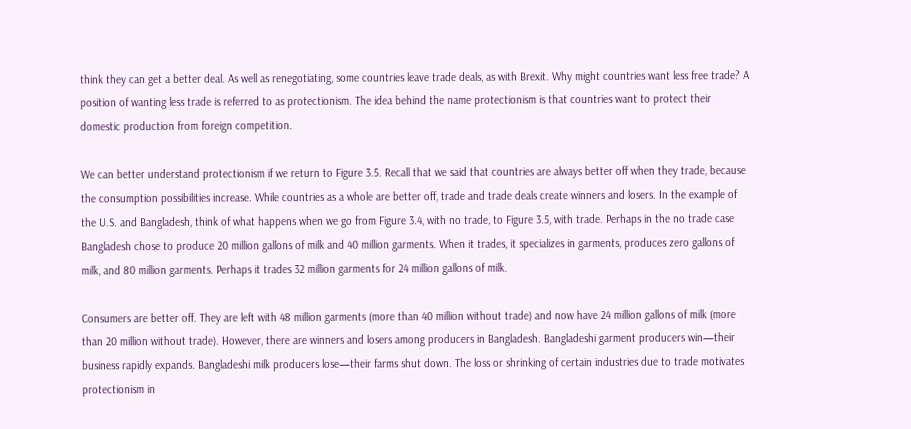think they can get a better deal. As well as renegotiating, some countries leave trade deals, as with Brexit. Why might countries want less free trade? A position of wanting less trade is referred to as protectionism. The idea behind the name protectionism is that countries want to protect their domestic production from foreign competition.

We can better understand protectionism if we return to Figure 3.5. Recall that we said that countries are always better off when they trade, because the consumption possibilities increase. While countries as a whole are better off, trade and trade deals create winners and losers. In the example of the U.S. and Bangladesh, think of what happens when we go from Figure 3.4, with no trade, to Figure 3.5, with trade. Perhaps in the no trade case Bangladesh chose to produce 20 million gallons of milk and 40 million garments. When it trades, it specializes in garments, produces zero gallons of milk, and 80 million garments. Perhaps it trades 32 million garments for 24 million gallons of milk.

Consumers are better off. They are left with 48 million garments (more than 40 million without trade) and now have 24 million gallons of milk (more than 20 million without trade). However, there are winners and losers among producers in Bangladesh. Bangladeshi garment producers win—their business rapidly expands. Bangladeshi milk producers lose—their farms shut down. The loss or shrinking of certain industries due to trade motivates protectionism in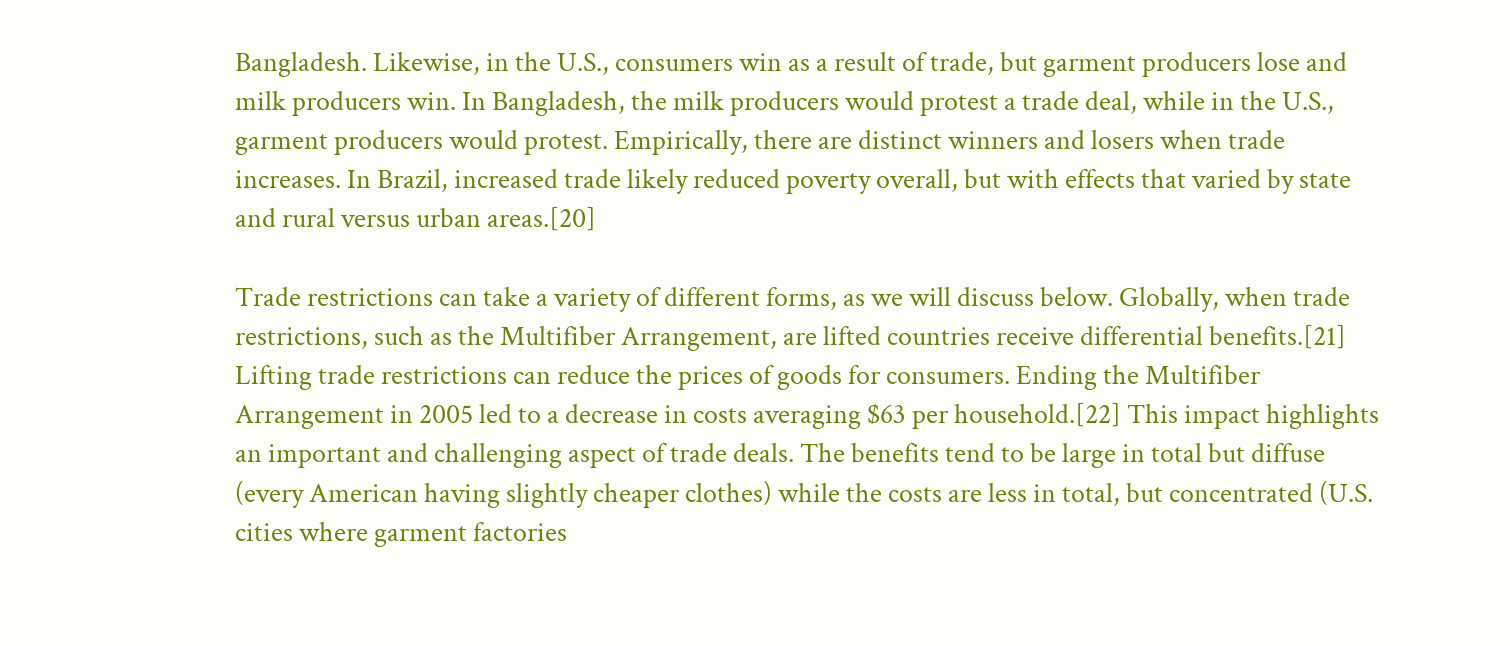Bangladesh. Likewise, in the U.S., consumers win as a result of trade, but garment producers lose and milk producers win. In Bangladesh, the milk producers would protest a trade deal, while in the U.S., garment producers would protest. Empirically, there are distinct winners and losers when trade increases. In Brazil, increased trade likely reduced poverty overall, but with effects that varied by state and rural versus urban areas.[20]

Trade restrictions can take a variety of different forms, as we will discuss below. Globally, when trade restrictions, such as the Multifiber Arrangement, are lifted countries receive differential benefits.[21] Lifting trade restrictions can reduce the prices of goods for consumers. Ending the Multifiber Arrangement in 2005 led to a decrease in costs averaging $63 per household.[22] This impact highlights an important and challenging aspect of trade deals. The benefits tend to be large in total but diffuse (every American having slightly cheaper clothes) while the costs are less in total, but concentrated (U.S. cities where garment factories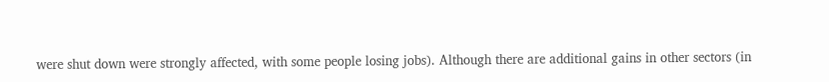were shut down were strongly affected, with some people losing jobs). Although there are additional gains in other sectors (in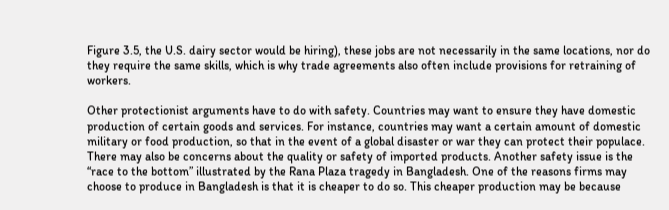Figure 3.5, the U.S. dairy sector would be hiring), these jobs are not necessarily in the same locations, nor do they require the same skills, which is why trade agreements also often include provisions for retraining of workers.

Other protectionist arguments have to do with safety. Countries may want to ensure they have domestic production of certain goods and services. For instance, countries may want a certain amount of domestic military or food production, so that in the event of a global disaster or war they can protect their populace. There may also be concerns about the quality or safety of imported products. Another safety issue is the “race to the bottom” illustrated by the Rana Plaza tragedy in Bangladesh. One of the reasons firms may choose to produce in Bangladesh is that it is cheaper to do so. This cheaper production may be because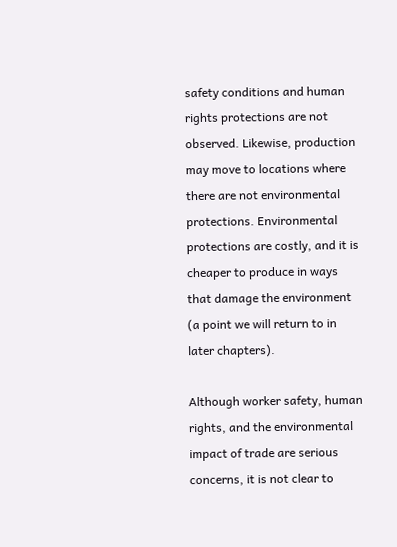safety conditions and human rights protections are not observed. Likewise, production may move to locations where there are not environmental protections. Environmental protections are costly, and it is cheaper to produce in ways that damage the environment (a point we will return to in later chapters).

Although worker safety, human rights, and the environmental impact of trade are serious concerns, it is not clear to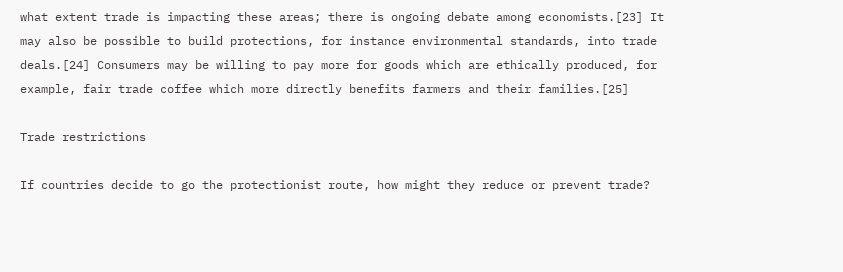what extent trade is impacting these areas; there is ongoing debate among economists.[23] It may also be possible to build protections, for instance environmental standards, into trade deals.[24] Consumers may be willing to pay more for goods which are ethically produced, for example, fair trade coffee which more directly benefits farmers and their families.[25]

Trade restrictions

If countries decide to go the protectionist route, how might they reduce or prevent trade?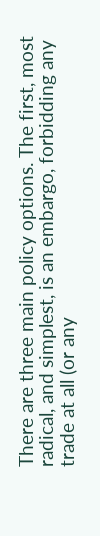There are three main policy options. The first, most radical, and simplest, is an embargo, forbidding any trade at all (or any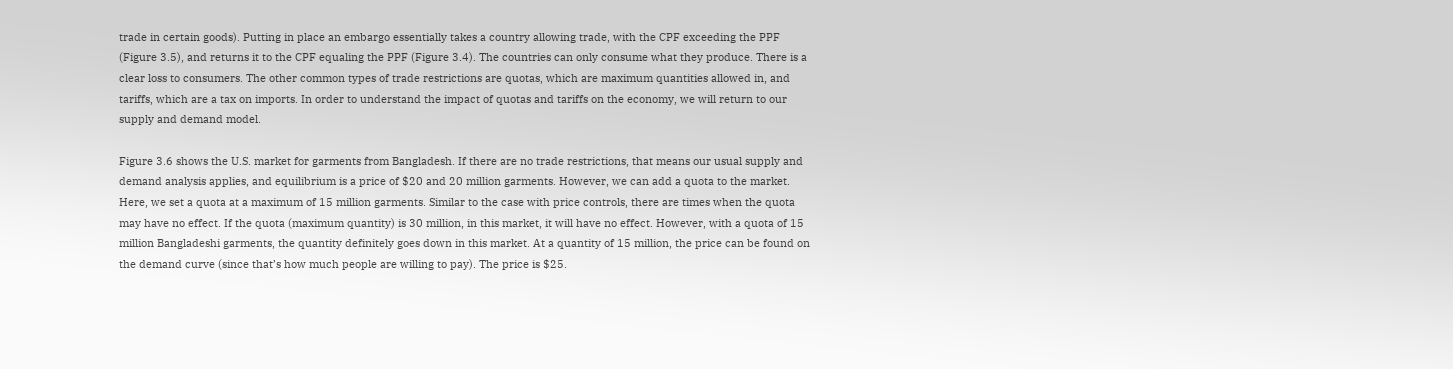trade in certain goods). Putting in place an embargo essentially takes a country allowing trade, with the CPF exceeding the PPF (Figure 3.5), and returns it to the CPF equaling the PPF (Figure 3.4). The countries can only consume what they produce. There is a clear loss to consumers. The other common types of trade restrictions are quotas, which are maximum quantities allowed in, and tariffs, which are a tax on imports. In order to understand the impact of quotas and tariffs on the economy, we will return to our supply and demand model.

Figure 3.6 shows the U.S. market for garments from Bangladesh. If there are no trade restrictions, that means our usual supply and demand analysis applies, and equilibrium is a price of $20 and 20 million garments. However, we can add a quota to the market. Here, we set a quota at a maximum of 15 million garments. Similar to the case with price controls, there are times when the quota may have no effect. If the quota (maximum quantity) is 30 million, in this market, it will have no effect. However, with a quota of 15 million Bangladeshi garments, the quantity definitely goes down in this market. At a quantity of 15 million, the price can be found on the demand curve (since that’s how much people are willing to pay). The price is $25.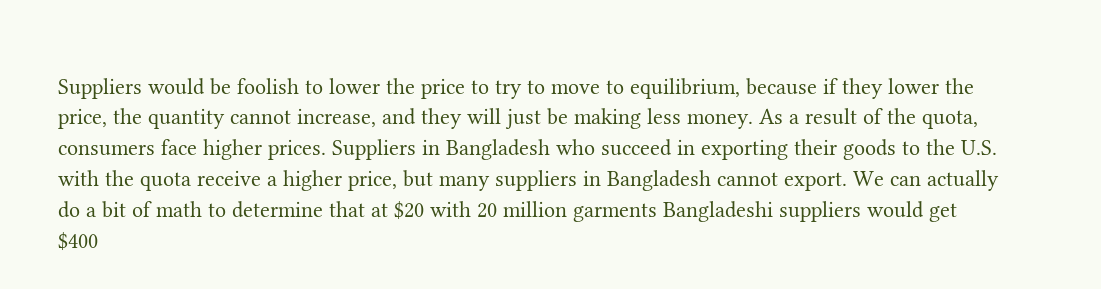Suppliers would be foolish to lower the price to try to move to equilibrium, because if they lower the price, the quantity cannot increase, and they will just be making less money. As a result of the quota, consumers face higher prices. Suppliers in Bangladesh who succeed in exporting their goods to the U.S. with the quota receive a higher price, but many suppliers in Bangladesh cannot export. We can actually do a bit of math to determine that at $20 with 20 million garments Bangladeshi suppliers would get $400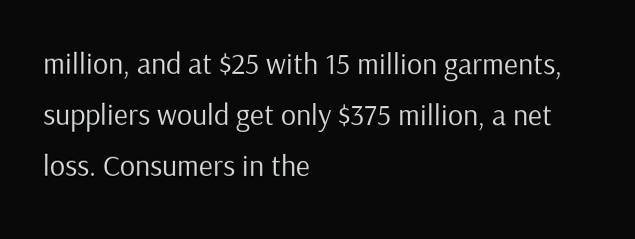million, and at $25 with 15 million garments, suppliers would get only $375 million, a net loss. Consumers in the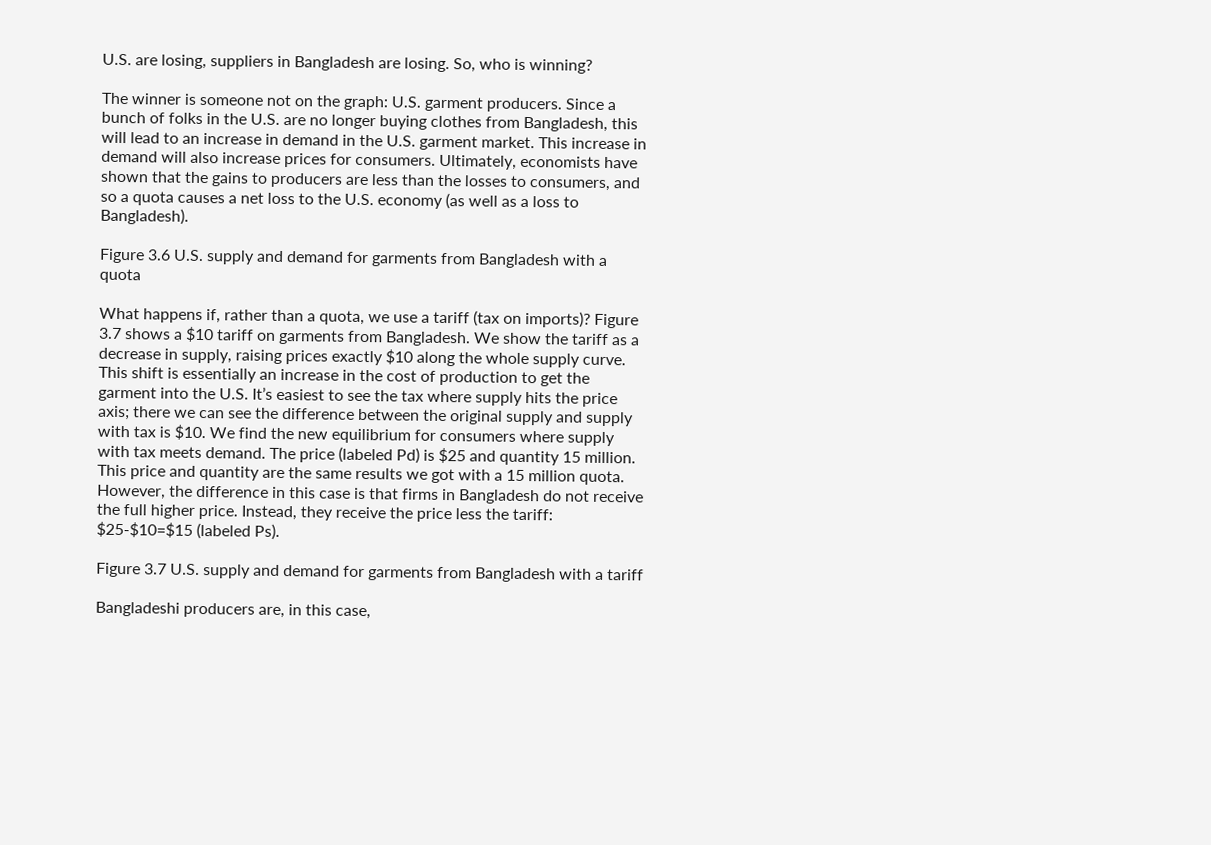U.S. are losing, suppliers in Bangladesh are losing. So, who is winning?

The winner is someone not on the graph: U.S. garment producers. Since a bunch of folks in the U.S. are no longer buying clothes from Bangladesh, this will lead to an increase in demand in the U.S. garment market. This increase in demand will also increase prices for consumers. Ultimately, economists have shown that the gains to producers are less than the losses to consumers, and so a quota causes a net loss to the U.S. economy (as well as a loss to Bangladesh).

Figure 3.6 U.S. supply and demand for garments from Bangladesh with a quota

What happens if, rather than a quota, we use a tariff (tax on imports)? Figure 3.7 shows a $10 tariff on garments from Bangladesh. We show the tariff as a decrease in supply, raising prices exactly $10 along the whole supply curve. This shift is essentially an increase in the cost of production to get the garment into the U.S. It’s easiest to see the tax where supply hits the price axis; there we can see the difference between the original supply and supply with tax is $10. We find the new equilibrium for consumers where supply with tax meets demand. The price (labeled Pd) is $25 and quantity 15 million. This price and quantity are the same results we got with a 15 million quota. However, the difference in this case is that firms in Bangladesh do not receive the full higher price. Instead, they receive the price less the tariff: $25-$10=$15 (labeled Ps).

Figure 3.7 U.S. supply and demand for garments from Bangladesh with a tariff

Bangladeshi producers are, in this case,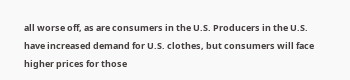all worse off, as are consumers in the U.S. Producers in the U.S. have increased demand for U.S. clothes, but consumers will face higher prices for those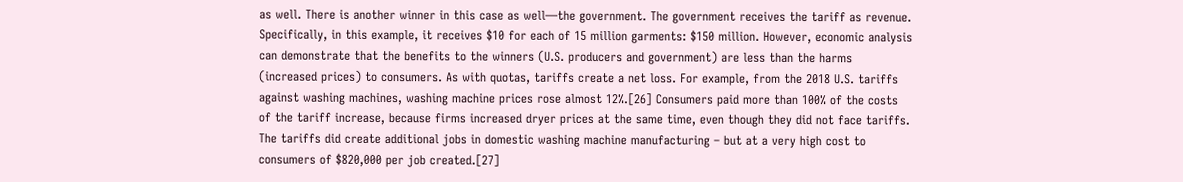as well. There is another winner in this case as well—the government. The government receives the tariff as revenue. Specifically, in this example, it receives $10 for each of 15 million garments: $150 million. However, economic analysis can demonstrate that the benefits to the winners (U.S. producers and government) are less than the harms (increased prices) to consumers. As with quotas, tariffs create a net loss. For example, from the 2018 U.S. tariffs against washing machines, washing machine prices rose almost 12%.[26] Consumers paid more than 100% of the costs of the tariff increase, because firms increased dryer prices at the same time, even though they did not face tariffs. The tariffs did create additional jobs in domestic washing machine manufacturing – but at a very high cost to consumers of $820,000 per job created.[27]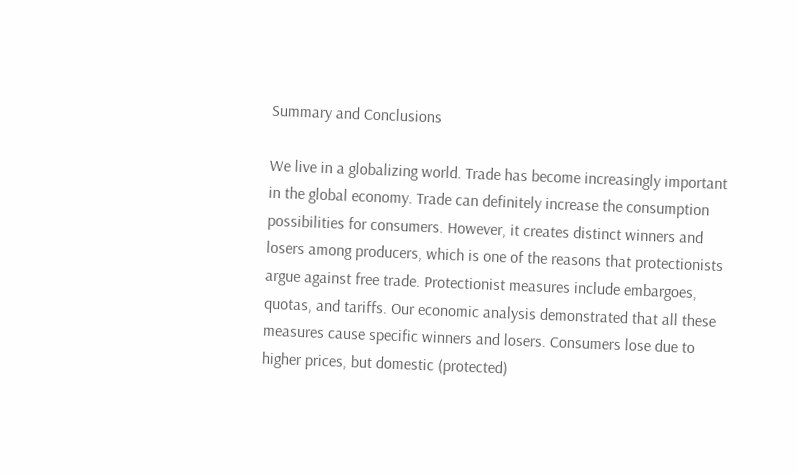Summary and Conclusions

We live in a globalizing world. Trade has become increasingly important in the global economy. Trade can definitely increase the consumption possibilities for consumers. However, it creates distinct winners and losers among producers, which is one of the reasons that protectionists argue against free trade. Protectionist measures include embargoes, quotas, and tariffs. Our economic analysis demonstrated that all these measures cause specific winners and losers. Consumers lose due to higher prices, but domestic (protected)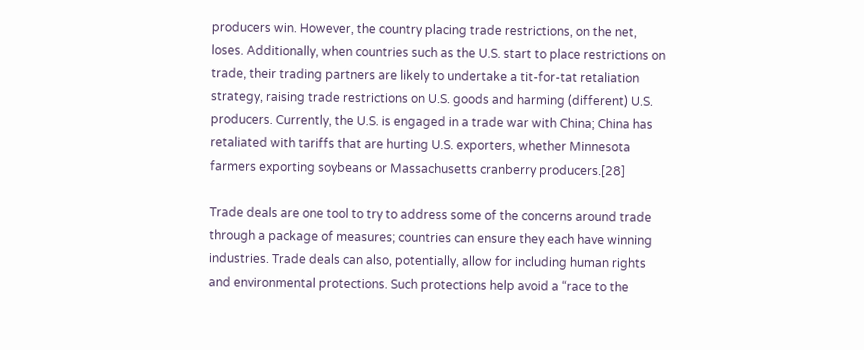producers win. However, the country placing trade restrictions, on the net, loses. Additionally, when countries such as the U.S. start to place restrictions on trade, their trading partners are likely to undertake a tit-for-tat retaliation strategy, raising trade restrictions on U.S. goods and harming (different) U.S. producers. Currently, the U.S. is engaged in a trade war with China; China has retaliated with tariffs that are hurting U.S. exporters, whether Minnesota farmers exporting soybeans or Massachusetts cranberry producers.[28]

Trade deals are one tool to try to address some of the concerns around trade through a package of measures; countries can ensure they each have winning industries. Trade deals can also, potentially, allow for including human rights and environmental protections. Such protections help avoid a “race to the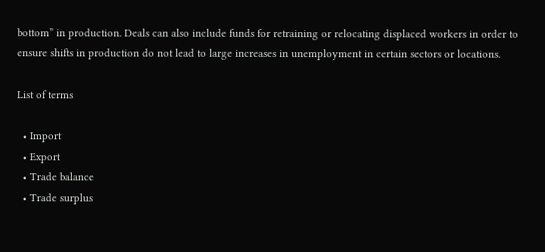bottom” in production. Deals can also include funds for retraining or relocating displaced workers in order to ensure shifts in production do not lead to large increases in unemployment in certain sectors or locations.

List of terms

  • Import
  • Export
  • Trade balance
  • Trade surplus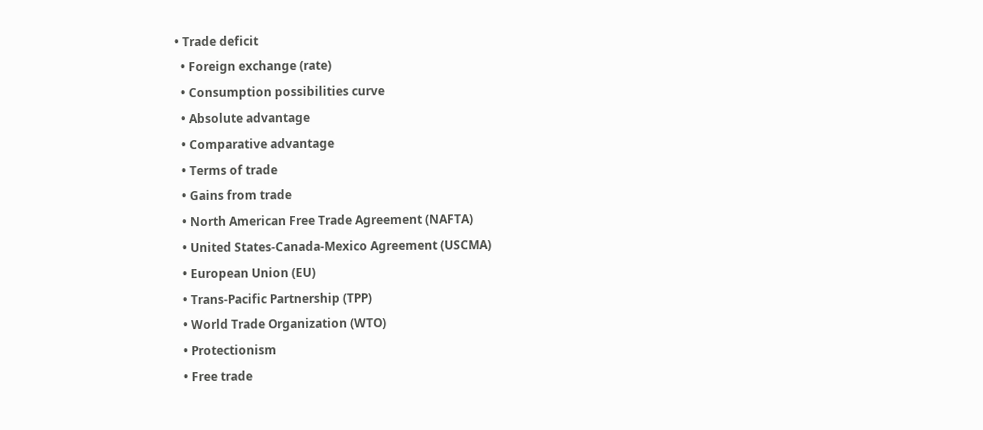• Trade deficit
  • Foreign exchange (rate)
  • Consumption possibilities curve
  • Absolute advantage
  • Comparative advantage
  • Terms of trade
  • Gains from trade
  • North American Free Trade Agreement (NAFTA)
  • United States-Canada-Mexico Agreement (USCMA)
  • European Union (EU)
  • Trans-Pacific Partnership (TPP)
  • World Trade Organization (WTO)
  • Protectionism
  • Free trade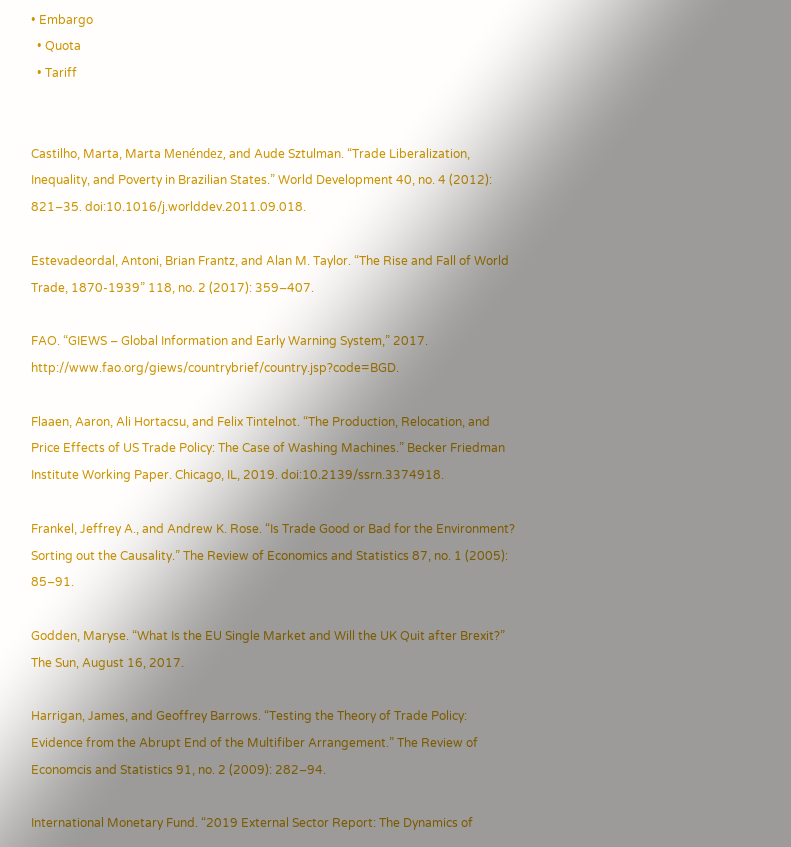• Embargo
  • Quota
  • Tariff


Castilho, Marta, Marta Menéndez, and Aude Sztulman. “Trade Liberalization, Inequality, and Poverty in Brazilian States.” World Development 40, no. 4 (2012): 821–35. doi:10.1016/j.worlddev.2011.09.018.

Estevadeordal, Antoni, Brian Frantz, and Alan M. Taylor. “The Rise and Fall of World Trade, 1870-1939” 118, no. 2 (2017): 359–407.

FAO. “GIEWS – Global Information and Early Warning System,” 2017. http://www.fao.org/giews/countrybrief/country.jsp?code=BGD.

Flaaen, Aaron, Ali Hortacsu, and Felix Tintelnot. “The Production, Relocation, and Price Effects of US Trade Policy: The Case of Washing Machines.” Becker Friedman Institute Working Paper. Chicago, IL, 2019. doi:10.2139/ssrn.3374918.

Frankel, Jeffrey A., and Andrew K. Rose. “Is Trade Good or Bad for the Environment? Sorting out the Causality.” The Review of Economics and Statistics 87, no. 1 (2005): 85–91.

Godden, Maryse. “What Is the EU Single Market and Will the UK Quit after Brexit?” The Sun, August 16, 2017.

Harrigan, James, and Geoffrey Barrows. “Testing the Theory of Trade Policy: Evidence from the Abrupt End of the Multifiber Arrangement.” The Review of Economcis and Statistics 91, no. 2 (2009): 282–94.

International Monetary Fund. “2019 External Sector Report: The Dynamics of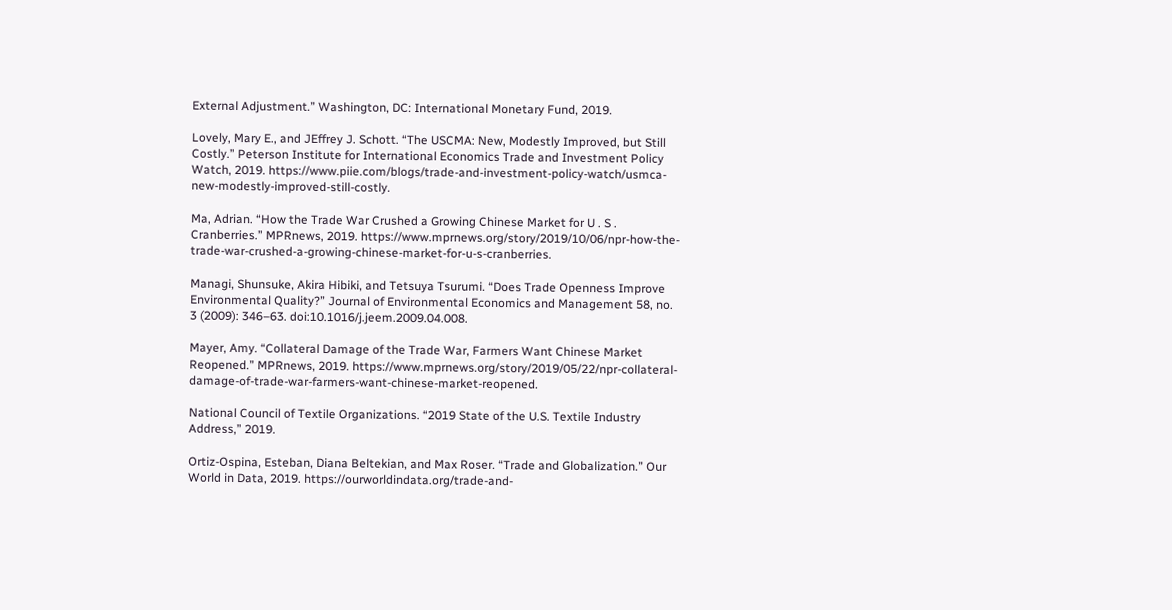External Adjustment.” Washington, DC: International Monetary Fund, 2019.

Lovely, Mary E., and JEffrey J. Schott. “The USCMA: New, Modestly Improved, but Still Costly.” Peterson Institute for International Economics Trade and Investment Policy Watch, 2019. https://www.piie.com/blogs/trade-and-investment-policy-watch/usmca-new-modestly-improved-still-costly.

Ma, Adrian. “How the Trade War Crushed a Growing Chinese Market for U . S . Cranberries.” MPRnews, 2019. https://www.mprnews.org/story/2019/10/06/npr-how-the-trade-war-crushed-a-growing-chinese-market-for-u-s-cranberries.

Managi, Shunsuke, Akira Hibiki, and Tetsuya Tsurumi. “Does Trade Openness Improve Environmental Quality?” Journal of Environmental Economics and Management 58, no. 3 (2009): 346–63. doi:10.1016/j.jeem.2009.04.008.

Mayer, Amy. “Collateral Damage of the Trade War, Farmers Want Chinese Market Reopened.” MPRnews, 2019. https://www.mprnews.org/story/2019/05/22/npr-collateral-damage-of-trade-war-farmers-want-chinese-market-reopened.

National Council of Textile Organizations. “2019 State of the U.S. Textile Industry Address,” 2019.

Ortiz-Ospina, Esteban, Diana Beltekian, and Max Roser. “Trade and Globalization.” Our World in Data, 2019. https://ourworldindata.org/trade-and-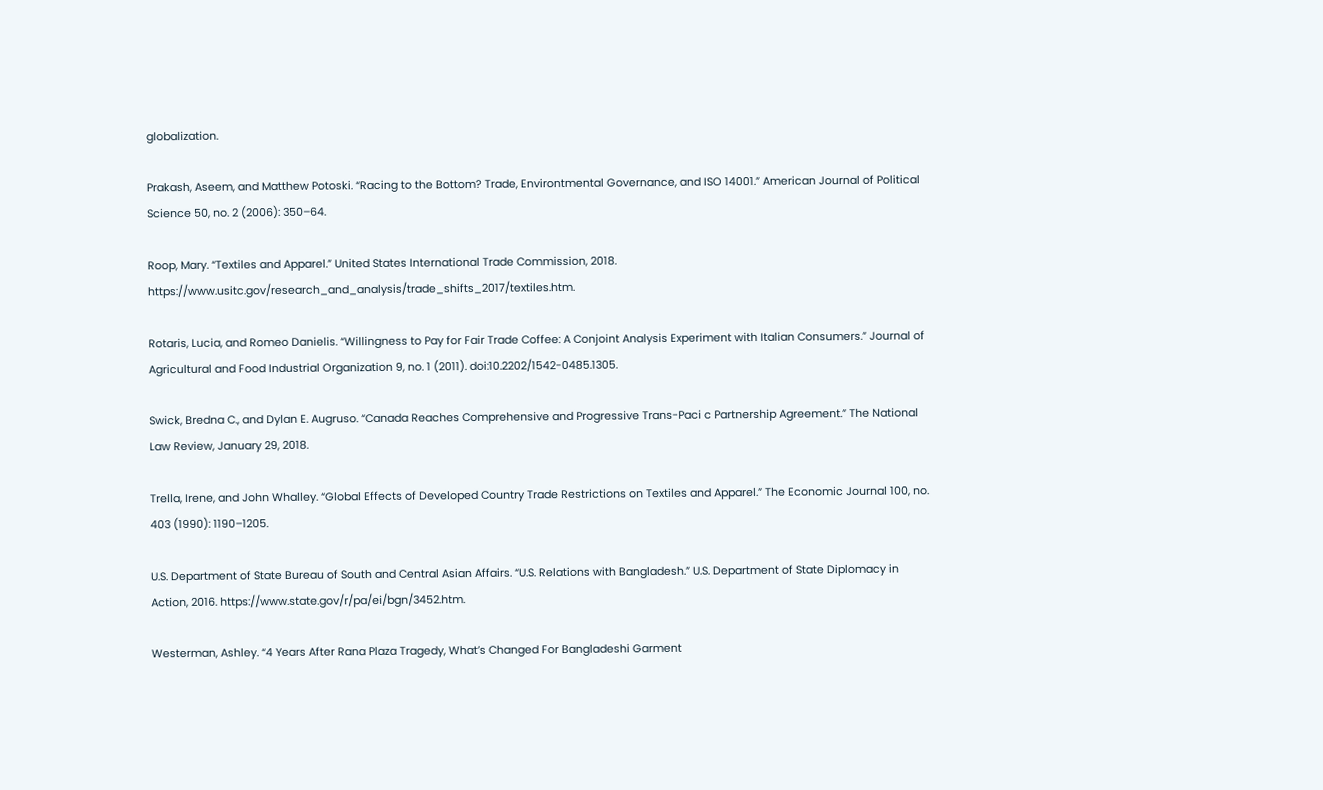globalization.

Prakash, Aseem, and Matthew Potoski. “Racing to the Bottom? Trade, Environtmental Governance, and ISO 14001.” American Journal of Political Science 50, no. 2 (2006): 350–64.

Roop, Mary. “Textiles and Apparel.” United States International Trade Commission, 2018. https://www.usitc.gov/research_and_analysis/trade_shifts_2017/textiles.htm.

Rotaris, Lucia, and Romeo Danielis. “Willingness to Pay for Fair Trade Coffee: A Conjoint Analysis Experiment with Italian Consumers.” Journal of Agricultural and Food Industrial Organization 9, no. 1 (2011). doi:10.2202/1542-0485.1305.

Swick, Bredna C., and Dylan E. Augruso. “Canada Reaches Comprehensive and Progressive Trans-Paci c Partnership Agreement.” The National Law Review, January 29, 2018.

Trella, Irene, and John Whalley. “Global Effects of Developed Country Trade Restrictions on Textiles and Apparel.” The Economic Journal 100, no. 403 (1990): 1190–1205.

U.S. Department of State Bureau of South and Central Asian Affairs. “U.S. Relations with Bangladesh.” U.S. Department of State Diplomacy in Action, 2016. https://www.state.gov/r/pa/ei/bgn/3452.htm.

Westerman, Ashley. “4 Years After Rana Plaza Tragedy, What’s Changed For Bangladeshi Garment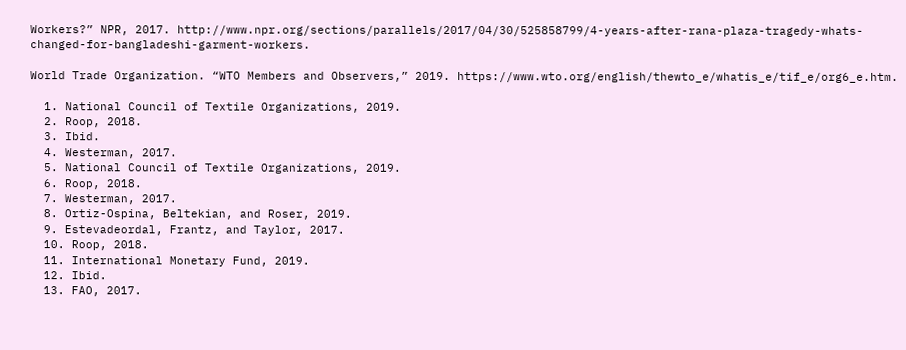Workers?” NPR, 2017. http://www.npr.org/sections/parallels/2017/04/30/525858799/4-years-after-rana-plaza-tragedy-whats-changed-for-bangladeshi-garment-workers.

World Trade Organization. “WTO Members and Observers,” 2019. https://www.wto.org/english/thewto_e/whatis_e/tif_e/org6_e.htm.

  1. National Council of Textile Organizations, 2019.
  2. Roop, 2018.
  3. Ibid.
  4. Westerman, 2017.
  5. National Council of Textile Organizations, 2019.
  6. Roop, 2018.
  7. Westerman, 2017.
  8. Ortiz-Ospina, Beltekian, and Roser, 2019.
  9. Estevadeordal, Frantz, and Taylor, 2017.
  10. Roop, 2018.
  11. International Monetary Fund, 2019.
  12. Ibid.
  13. FAO, 2017.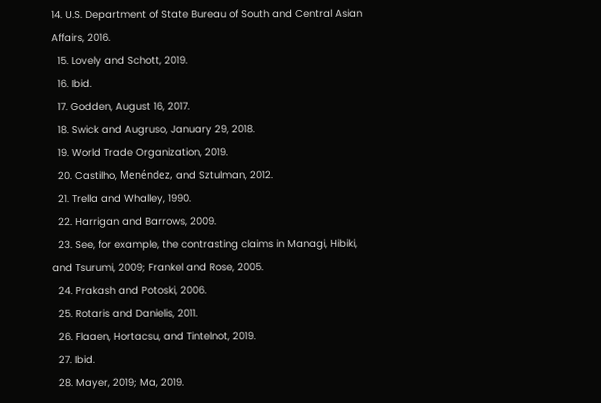14. U.S. Department of State Bureau of South and Central Asian Affairs, 2016.
  15. Lovely and Schott, 2019.
  16. Ibid.
  17. Godden, August 16, 2017.
  18. Swick and Augruso, January 29, 2018.
  19. World Trade Organization, 2019.
  20. Castilho, Menéndez, and Sztulman, 2012.
  21. Trella and Whalley, 1990.
  22. Harrigan and Barrows, 2009.
  23. See, for example, the contrasting claims in Managi, Hibiki, and Tsurumi, 2009; Frankel and Rose, 2005.
  24. Prakash and Potoski, 2006.
  25. Rotaris and Danielis, 2011.
  26. Flaaen, Hortacsu, and Tintelnot, 2019.
  27. Ibid.
  28. Mayer, 2019; Ma, 2019.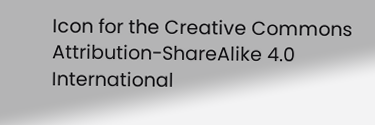Icon for the Creative Commons Attribution-ShareAlike 4.0 International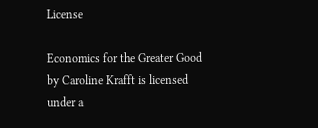License

Economics for the Greater Good by Caroline Krafft is licensed under a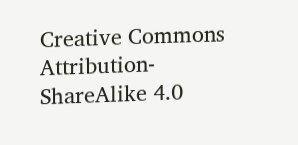Creative Commons Attribution-ShareAlike 4.0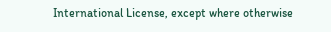International License, except where otherwise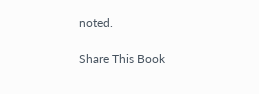noted.

Share This Book